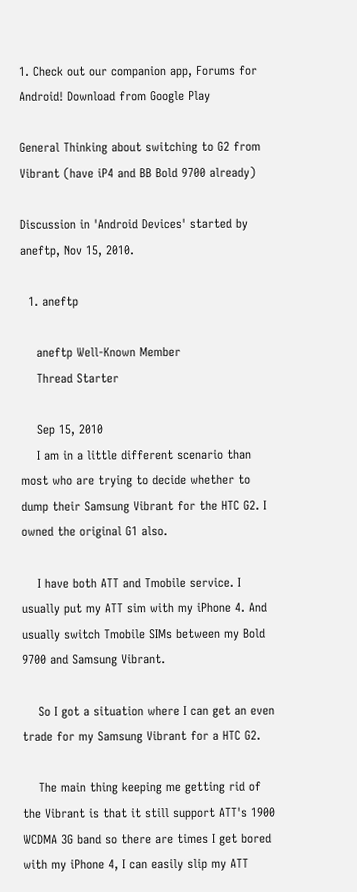1. Check out our companion app, Forums for Android! Download from Google Play

General Thinking about switching to G2 from Vibrant (have iP4 and BB Bold 9700 already)

Discussion in 'Android Devices' started by aneftp, Nov 15, 2010.

  1. aneftp

    aneftp Well-Known Member
    Thread Starter

    Sep 15, 2010
    I am in a little different scenario than most who are trying to decide whether to dump their Samsung Vibrant for the HTC G2. I owned the original G1 also.

    I have both ATT and Tmobile service. I usually put my ATT sim with my iPhone 4. And usually switch Tmobile SIMs between my Bold 9700 and Samsung Vibrant.

    So I got a situation where I can get an even trade for my Samsung Vibrant for a HTC G2.

    The main thing keeping me getting rid of the Vibrant is that it still support ATT's 1900 WCDMA 3G band so there are times I get bored with my iPhone 4, I can easily slip my ATT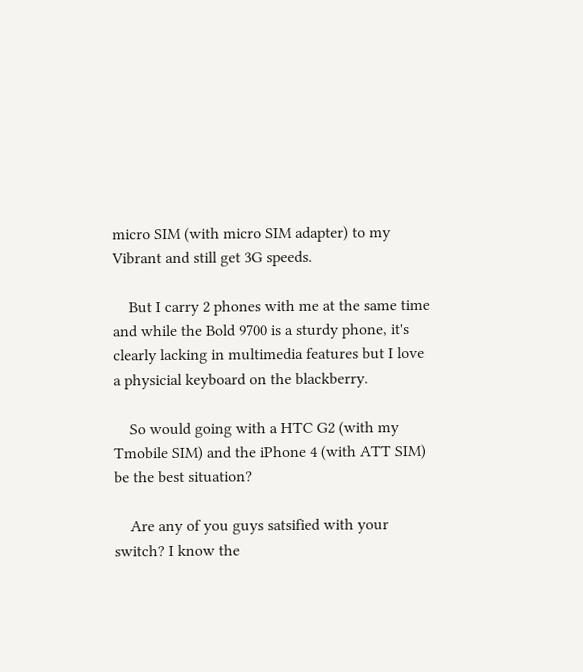micro SIM (with micro SIM adapter) to my Vibrant and still get 3G speeds.

    But I carry 2 phones with me at the same time and while the Bold 9700 is a sturdy phone, it's clearly lacking in multimedia features but I love a physicial keyboard on the blackberry.

    So would going with a HTC G2 (with my Tmobile SIM) and the iPhone 4 (with ATT SIM) be the best situation?

    Are any of you guys satsified with your switch? I know the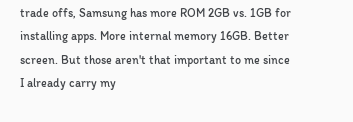trade offs, Samsung has more ROM 2GB vs. 1GB for installing apps. More internal memory 16GB. Better screen. But those aren't that important to me since I already carry my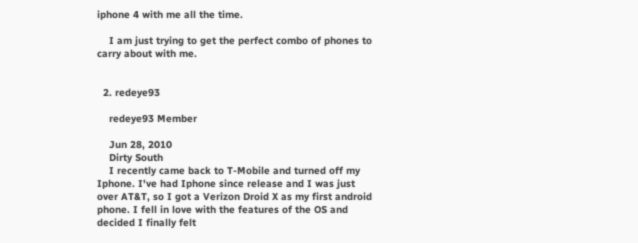iphone 4 with me all the time.

    I am just trying to get the perfect combo of phones to carry about with me.


  2. redeye93

    redeye93 Member

    Jun 28, 2010
    Dirty South
    I recently came back to T-Mobile and turned off my Iphone. I've had Iphone since release and I was just over AT&T, so I got a Verizon Droid X as my first android phone. I fell in love with the features of the OS and decided I finally felt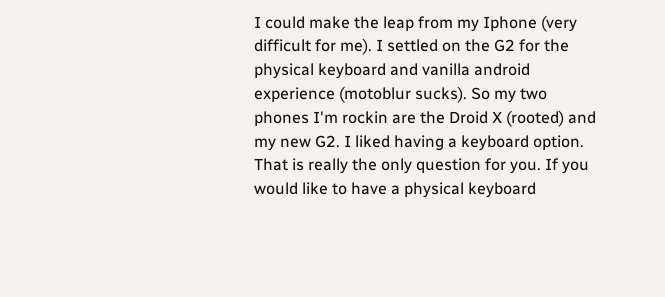I could make the leap from my Iphone (very difficult for me). I settled on the G2 for the physical keyboard and vanilla android experience (motoblur sucks). So my two phones I'm rockin are the Droid X (rooted) and my new G2. I liked having a keyboard option. That is really the only question for you. If you would like to have a physical keyboard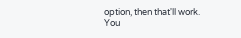option, then that'll work. You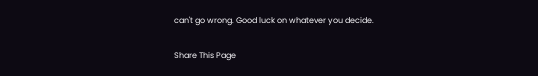can't go wrong. Good luck on whatever you decide.

Share This Page